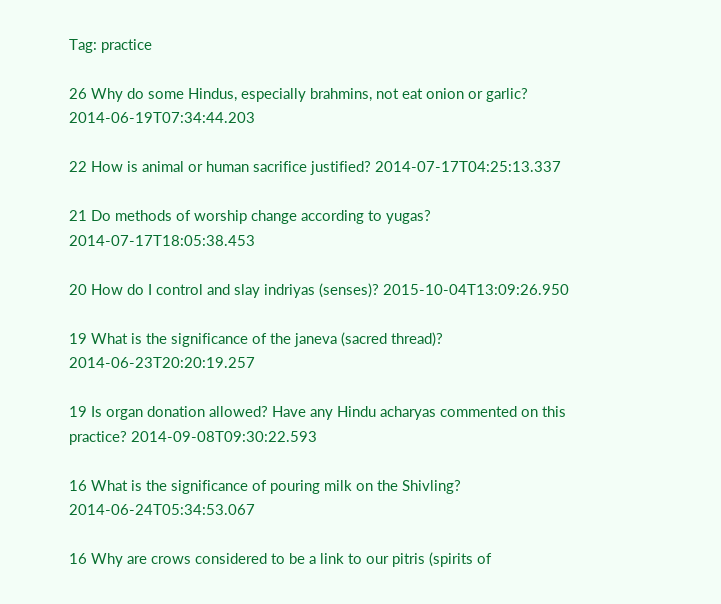Tag: practice

26 Why do some Hindus, especially brahmins, not eat onion or garlic? 2014-06-19T07:34:44.203

22 How is animal or human sacrifice justified? 2014-07-17T04:25:13.337

21 Do methods of worship change according to yugas? 2014-07-17T18:05:38.453

20 How do I control and slay indriyas (senses)? 2015-10-04T13:09:26.950

19 What is the significance of the janeva (sacred thread)? 2014-06-23T20:20:19.257

19 Is organ donation allowed? Have any Hindu acharyas commented on this practice? 2014-09-08T09:30:22.593

16 What is the significance of pouring milk on the Shivling? 2014-06-24T05:34:53.067

16 Why are crows considered to be a link to our pitris (spirits of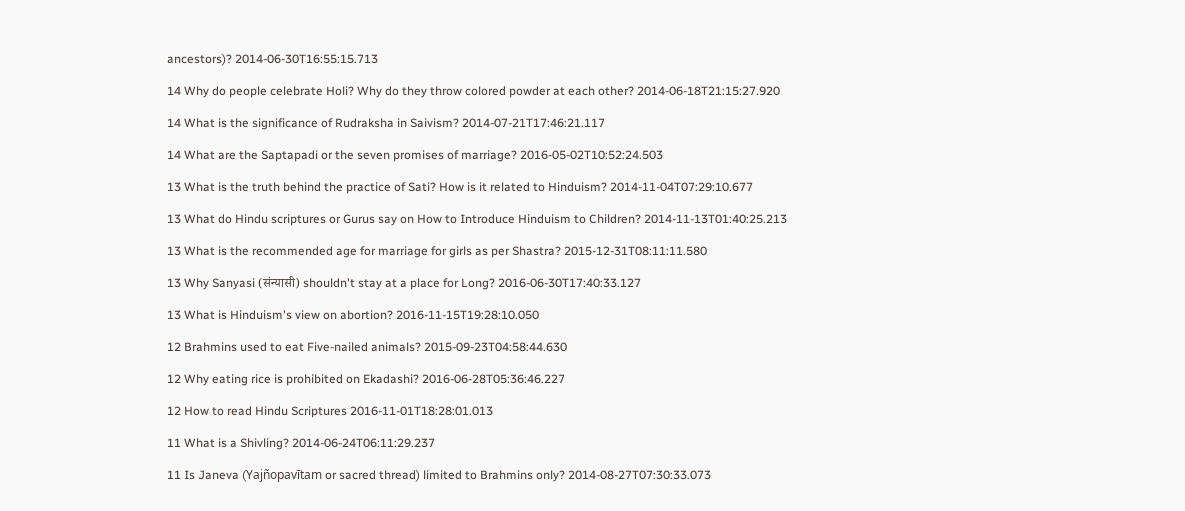ancestors)? 2014-06-30T16:55:15.713

14 Why do people celebrate Holi? Why do they throw colored powder at each other? 2014-06-18T21:15:27.920

14 What is the significance of Rudraksha in Saivism? 2014-07-21T17:46:21.117

14 What are the Saptapadi or the seven promises of marriage? 2016-05-02T10:52:24.503

13 What is the truth behind the practice of Sati? How is it related to Hinduism? 2014-11-04T07:29:10.677

13 What do Hindu scriptures or Gurus say on How to Introduce Hinduism to Children? 2014-11-13T01:40:25.213

13 What is the recommended age for marriage for girls as per Shastra? 2015-12-31T08:11:11.580

13 Why Sanyasi (संन्यासी) shouldn't stay at a place for Long? 2016-06-30T17:40:33.127

13 What is Hinduism's view on abortion? 2016-11-15T19:28:10.050

12 Brahmins used to eat Five-nailed animals? 2015-09-23T04:58:44.630

12 Why eating rice is prohibited on Ekadashi? 2016-06-28T05:36:46.227

12 How to read Hindu Scriptures 2016-11-01T18:28:01.013

11 What is a Shivling? 2014-06-24T06:11:29.237

11 Is Janeva (Yajñopavītam or sacred thread) limited to Brahmins only? 2014-08-27T07:30:33.073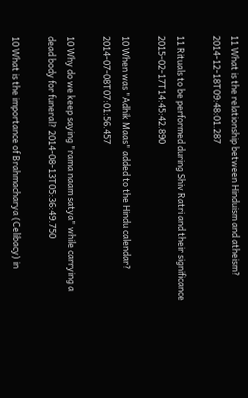11 What is the relationship between Hinduism and atheism? 2014-12-18T09:48:01.287

11 Rituals to be performed during Shiv Ratri and their significance 2015-02-17T14:45:42.890

10 When was "Adhik Maas" added to the Hindu calendar? 2014-07-08T07:01:56.457

10 Why do we keep saying "rama naam satya" while carrying a dead body for funeral? 2014-08-13T05:36:49.750

10 What is the importance of Brahmacharya (Celibacy) in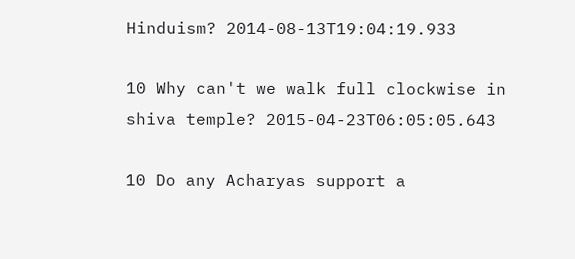Hinduism? 2014-08-13T19:04:19.933

10 Why can't we walk full clockwise in shiva temple? 2015-04-23T06:05:05.643

10 Do any Acharyas support a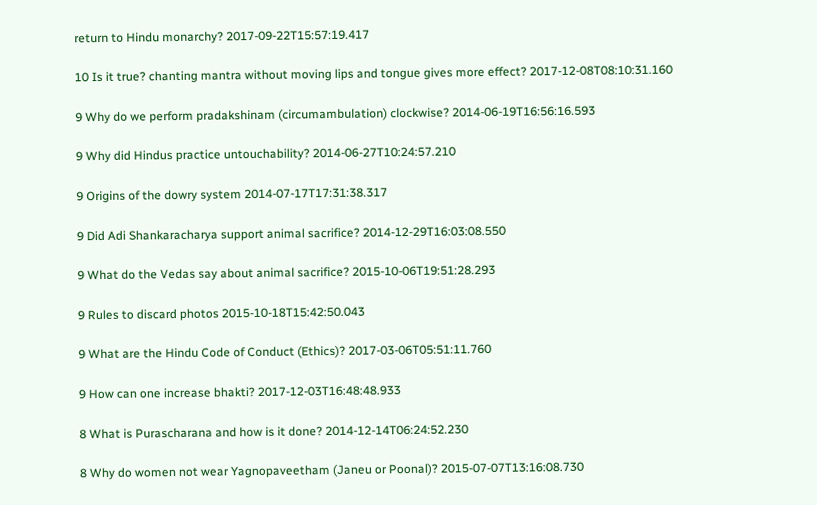return to Hindu monarchy? 2017-09-22T15:57:19.417

10 Is it true? chanting mantra without moving lips and tongue gives more effect? 2017-12-08T08:10:31.160

9 Why do we perform pradakshinam (circumambulation) clockwise? 2014-06-19T16:56:16.593

9 Why did Hindus practice untouchability? 2014-06-27T10:24:57.210

9 Origins of the dowry system 2014-07-17T17:31:38.317

9 Did Adi Shankaracharya support animal sacrifice? 2014-12-29T16:03:08.550

9 What do the Vedas say about animal sacrifice? 2015-10-06T19:51:28.293

9 Rules to discard photos 2015-10-18T15:42:50.043

9 What are the Hindu Code of Conduct (Ethics)? 2017-03-06T05:51:11.760

9 How can one increase bhakti? 2017-12-03T16:48:48.933

8 What is Purascharana and how is it done? 2014-12-14T06:24:52.230

8 Why do women not wear Yagnopaveetham (Janeu or Poonal)? 2015-07-07T13:16:08.730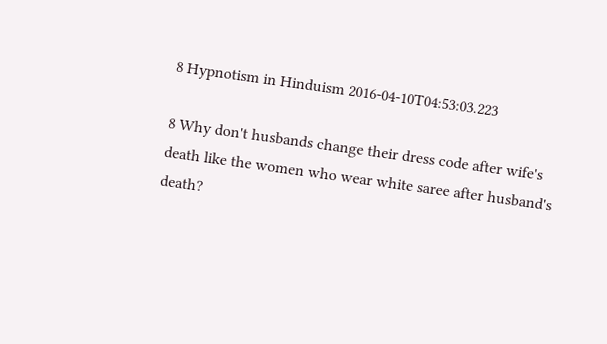8 Hypnotism in Hinduism 2016-04-10T04:53:03.223

8 Why don't husbands change their dress code after wife's death like the women who wear white saree after husband's death?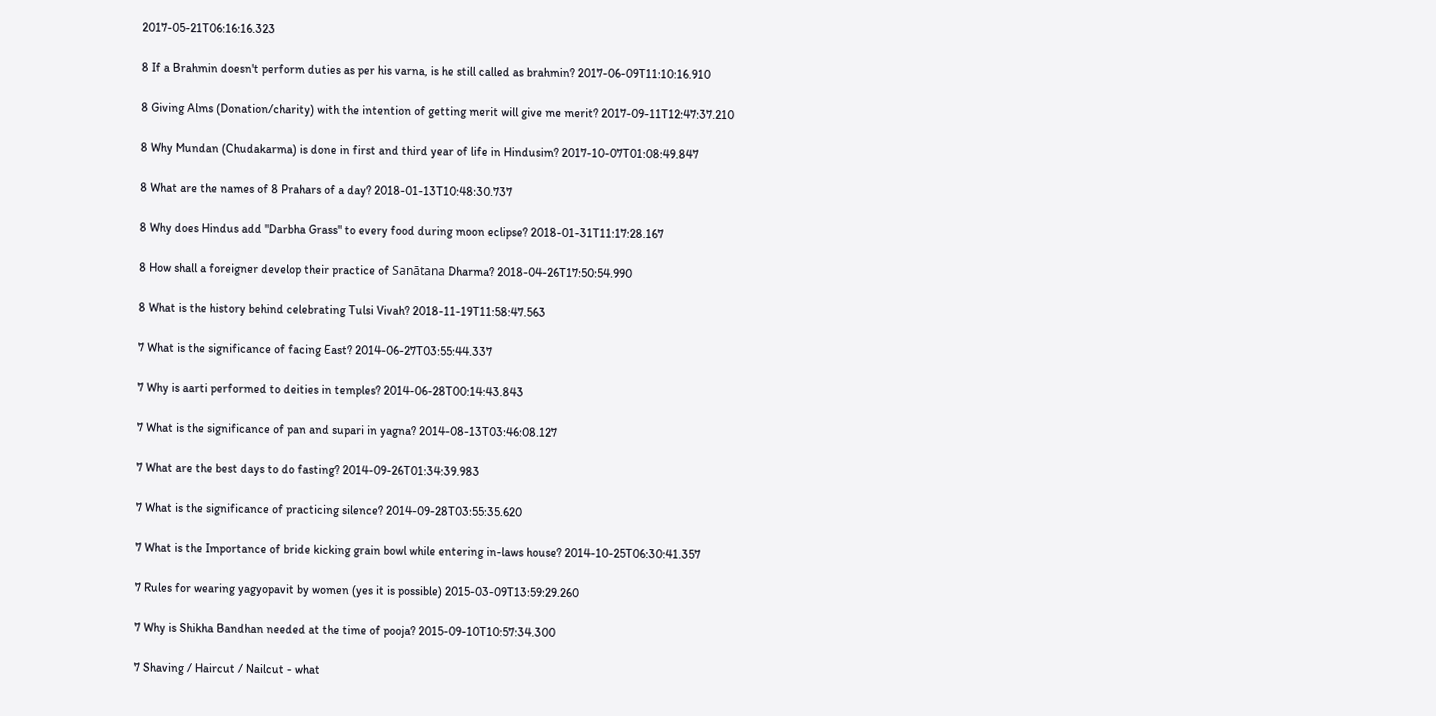2017-05-21T06:16:16.323

8 If a Brahmin doesn't perform duties as per his varna, is he still called as brahmin? 2017-06-09T11:10:16.910

8 Giving Alms (Donation/charity) with the intention of getting merit will give me merit? 2017-09-11T12:47:37.210

8 Why Mundan (Chudakarma) is done in first and third year of life in Hindusim? 2017-10-07T01:08:49.847

8 What are the names of 8 Prahars of a day? 2018-01-13T10:48:30.737

8 Why does Hindus add "Darbha Grass" to every food during moon eclipse? 2018-01-31T11:17:28.167

8 How shall a foreigner develop their practice of Sanātana Dharma? 2018-04-26T17:50:54.990

8 What is the history behind celebrating Tulsi Vivah? 2018-11-19T11:58:47.563

7 What is the significance of facing East? 2014-06-27T03:55:44.337

7 Why is aarti performed to deities in temples? 2014-06-28T00:14:43.843

7 What is the significance of pan and supari in yagna? 2014-08-13T03:46:08.127

7 What are the best days to do fasting? 2014-09-26T01:34:39.983

7 What is the significance of practicing silence? 2014-09-28T03:55:35.620

7 What is the Importance of bride kicking grain bowl while entering in-laws house? 2014-10-25T06:30:41.357

7 Rules for wearing yagyopavit by women (yes it is possible) 2015-03-09T13:59:29.260

7 Why is Shikha Bandhan needed at the time of pooja? 2015-09-10T10:57:34.300

7 Shaving / Haircut / Nailcut - what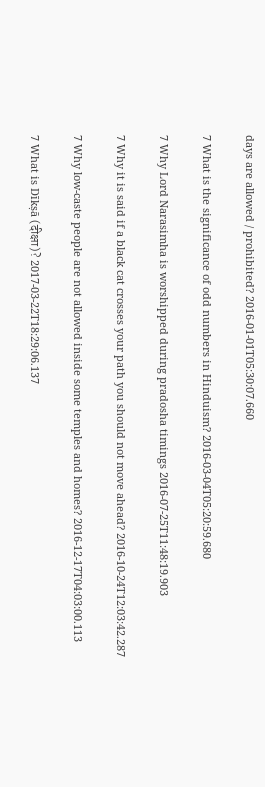days are allowed / prohibited? 2016-01-01T05:30:07.660

7 What is the significance of odd numbers in Hinduism? 2016-03-04T05:20:59.680

7 Why Lord Narasimha is worshipped during pradosha timings 2016-07-25T11:48:19.903

7 Why it is said if a black cat crosses your path you should not move ahead? 2016-10-24T12:03:42.287

7 Why low-caste people are not allowed inside some temples and homes? 2016-12-17T04:03:00.113

7 What is Dīkṣā (दीक्षा)? 2017-03-22T18:29:06.137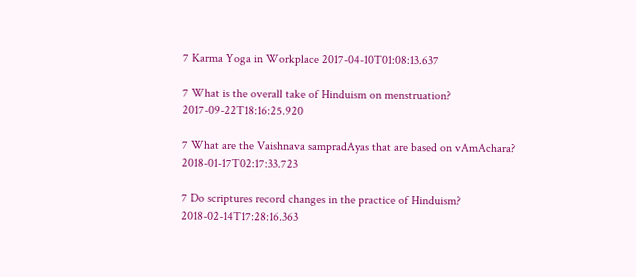7 Karma Yoga in Workplace 2017-04-10T01:08:13.637

7 What is the overall take of Hinduism on menstruation? 2017-09-22T18:16:25.920

7 What are the Vaishnava sampradAyas that are based on vAmAchara? 2018-01-17T02:17:33.723

7 Do scriptures record changes in the practice of Hinduism? 2018-02-14T17:28:16.363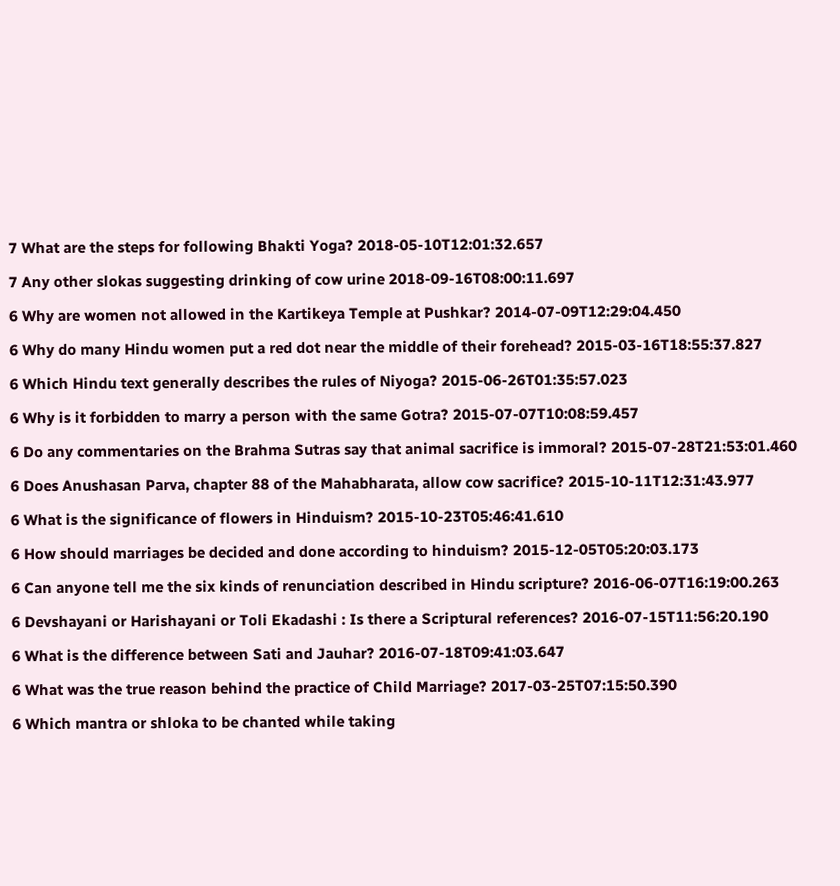7 What are the steps for following Bhakti Yoga? 2018-05-10T12:01:32.657

7 Any other slokas suggesting drinking of cow urine 2018-09-16T08:00:11.697

6 Why are women not allowed in the Kartikeya Temple at Pushkar? 2014-07-09T12:29:04.450

6 Why do many Hindu women put a red dot near the middle of their forehead? 2015-03-16T18:55:37.827

6 Which Hindu text generally describes the rules of Niyoga? 2015-06-26T01:35:57.023

6 Why is it forbidden to marry a person with the same Gotra? 2015-07-07T10:08:59.457

6 Do any commentaries on the Brahma Sutras say that animal sacrifice is immoral? 2015-07-28T21:53:01.460

6 Does Anushasan Parva, chapter 88 of the Mahabharata, allow cow sacrifice? 2015-10-11T12:31:43.977

6 What is the significance of flowers in Hinduism? 2015-10-23T05:46:41.610

6 How should marriages be decided and done according to hinduism? 2015-12-05T05:20:03.173

6 Can anyone tell me the six kinds of renunciation described in Hindu scripture? 2016-06-07T16:19:00.263

6 Devshayani or Harishayani or Toli Ekadashi : Is there a Scriptural references? 2016-07-15T11:56:20.190

6 What is the difference between Sati and Jauhar? 2016-07-18T09:41:03.647

6 What was the true reason behind the practice of Child Marriage? 2017-03-25T07:15:50.390

6 Which mantra or shloka to be chanted while taking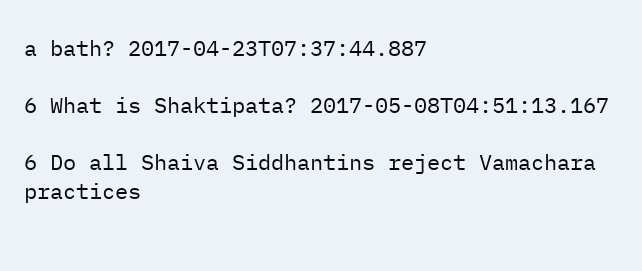a bath? 2017-04-23T07:37:44.887

6 What is Shaktipata? 2017-05-08T04:51:13.167

6 Do all Shaiva Siddhantins reject Vamachara practices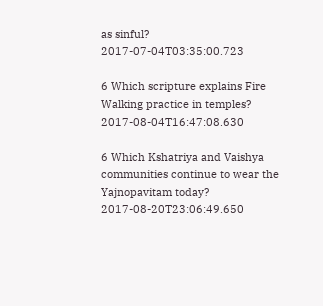as sinful? 2017-07-04T03:35:00.723

6 Which scripture explains Fire Walking practice in temples? 2017-08-04T16:47:08.630

6 Which Kshatriya and Vaishya communities continue to wear the Yajnopavitam today? 2017-08-20T23:06:49.650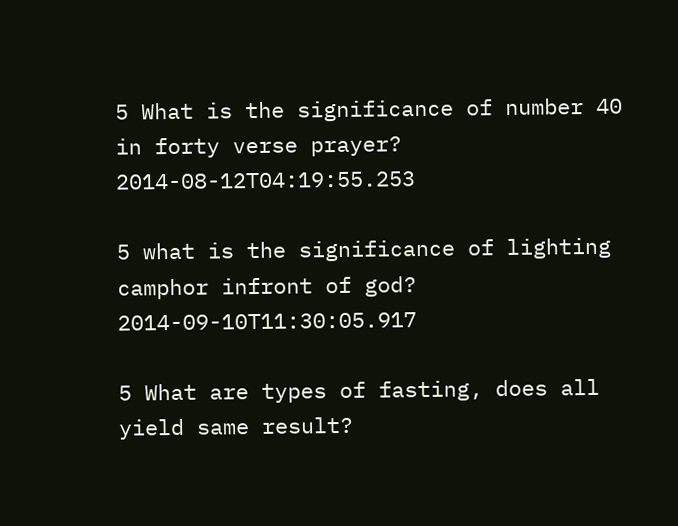5 What is the significance of number 40 in forty verse prayer? 2014-08-12T04:19:55.253

5 what is the significance of lighting camphor infront of god? 2014-09-10T11:30:05.917

5 What are types of fasting, does all yield same result?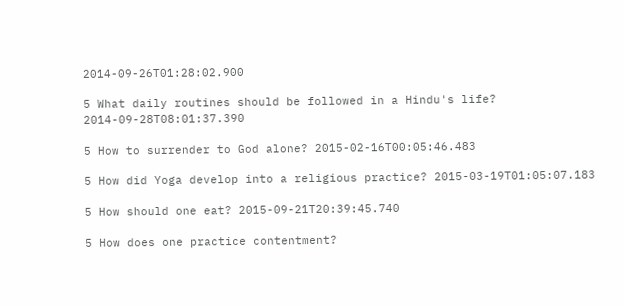2014-09-26T01:28:02.900

5 What daily routines should be followed in a Hindu's life? 2014-09-28T08:01:37.390

5 How to surrender to God alone? 2015-02-16T00:05:46.483

5 How did Yoga develop into a religious practice? 2015-03-19T01:05:07.183

5 How should one eat? 2015-09-21T20:39:45.740

5 How does one practice contentment?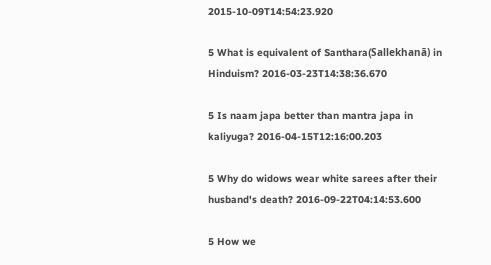2015-10-09T14:54:23.920

5 What is equivalent of Santhara(Sallekhanā) in Hinduism? 2016-03-23T14:38:36.670

5 Is naam japa better than mantra japa in kaliyuga? 2016-04-15T12:16:00.203

5 Why do widows wear white sarees after their husband's death? 2016-09-22T04:14:53.600

5 How we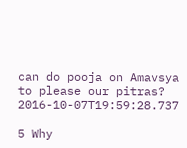can do pooja on Amavsya to please our pitras? 2016-10-07T19:59:28.737

5 Why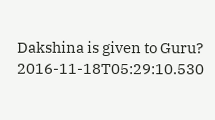Dakshina is given to Guru? 2016-11-18T05:29:10.530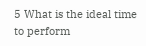5 What is the ideal time to perform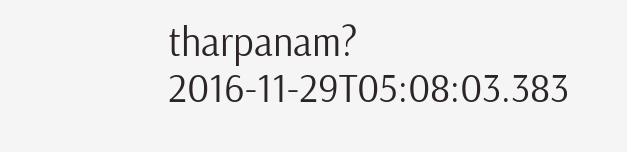tharpanam? 2016-11-29T05:08:03.383